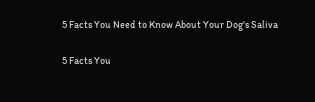5 Facts You Need to Know About Your Dog's Saliva

5 Facts You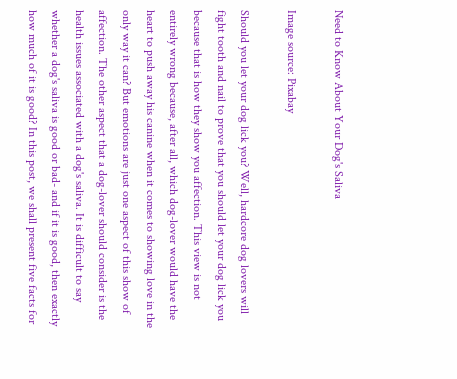Need to Know About Your Dog's Saliva

Image source: Pixabay

Should you let your dog lick you? Well, hardcore dog lovers will fight tooth and nail to prove that you should let your dog lick you because that is how they show you affection. This view is not entirely wrong because, after all, which dog-lover would have the heart to push away his canine when it comes to showing love in the only way it can? But emotions are just one aspect of this show of affection. The other aspect that a dog-lover should consider is the health issues associated with a dog's saliva. It is difficult to say whether a dog's saliva is good or bad- and if it is good, then exactly how much of it is good? In this post, we shall present five facts for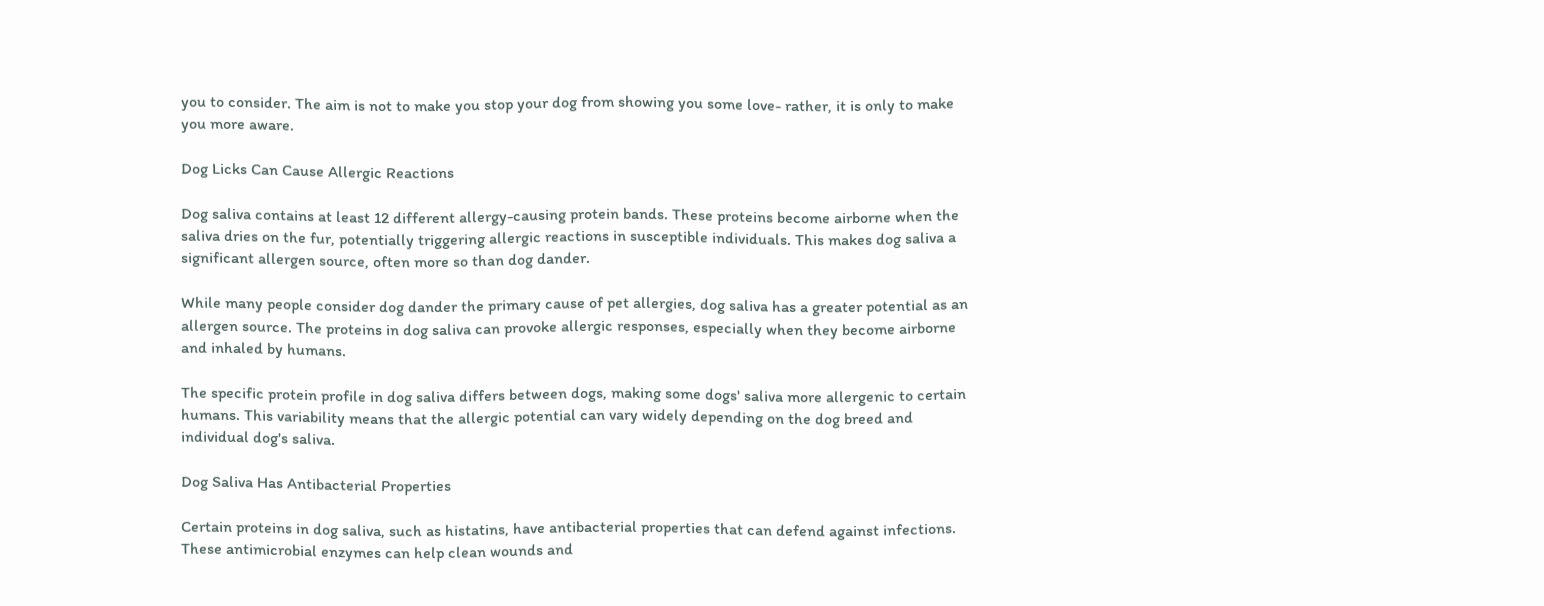you to consider. The aim is not to make you stop your dog from showing you some love- rather, it is only to make you more aware.

Dog Licks Can Cause Allergic Reactions

Dog saliva contains at least 12 different allergy-causing protein bands. These proteins become airborne when the saliva dries on the fur, potentially triggering allergic reactions in susceptible individuals. This makes dog saliva a significant allergen source, often more so than dog dander.

While many people consider dog dander the primary cause of pet allergies, dog saliva has a greater potential as an allergen source. The proteins in dog saliva can provoke allergic responses, especially when they become airborne and inhaled by humans.

The specific protein profile in dog saliva differs between dogs, making some dogs' saliva more allergenic to certain humans. This variability means that the allergic potential can vary widely depending on the dog breed and individual dog's saliva.

Dog Saliva Has Antibacterial Properties

Certain proteins in dog saliva, such as histatins, have antibacterial properties that can defend against infections. These antimicrobial enzymes can help clean wounds and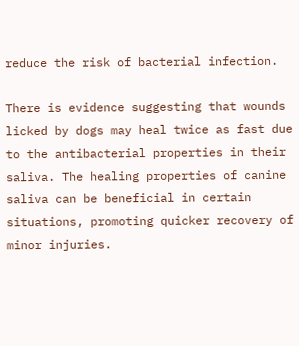reduce the risk of bacterial infection.

There is evidence suggesting that wounds licked by dogs may heal twice as fast due to the antibacterial properties in their saliva. The healing properties of canine saliva can be beneficial in certain situations, promoting quicker recovery of minor injuries.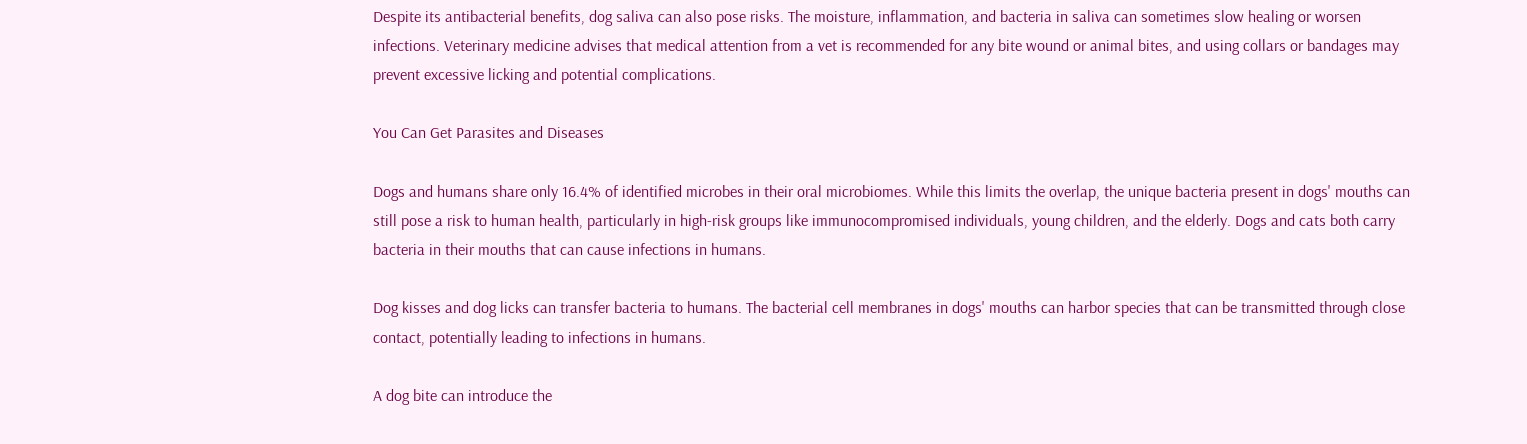Despite its antibacterial benefits, dog saliva can also pose risks. The moisture, inflammation, and bacteria in saliva can sometimes slow healing or worsen infections. Veterinary medicine advises that medical attention from a vet is recommended for any bite wound or animal bites, and using collars or bandages may prevent excessive licking and potential complications.

You Can Get Parasites and Diseases

Dogs and humans share only 16.4% of identified microbes in their oral microbiomes. While this limits the overlap, the unique bacteria present in dogs' mouths can still pose a risk to human health, particularly in high-risk groups like immunocompromised individuals, young children, and the elderly. Dogs and cats both carry bacteria in their mouths that can cause infections in humans.

Dog kisses and dog licks can transfer bacteria to humans. The bacterial cell membranes in dogs' mouths can harbor species that can be transmitted through close contact, potentially leading to infections in humans.

A dog bite can introduce the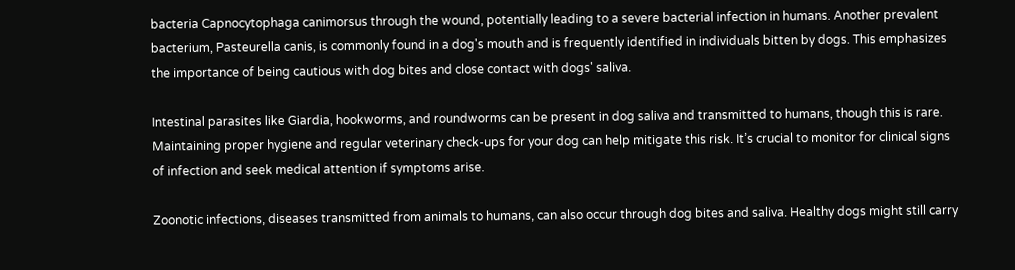bacteria Capnocytophaga canimorsus through the wound, potentially leading to a severe bacterial infection in humans. Another prevalent bacterium, Pasteurella canis, is commonly found in a dog's mouth and is frequently identified in individuals bitten by dogs. This emphasizes the importance of being cautious with dog bites and close contact with dogs' saliva.

Intestinal parasites like Giardia, hookworms, and roundworms can be present in dog saliva and transmitted to humans, though this is rare. Maintaining proper hygiene and regular veterinary check-ups for your dog can help mitigate this risk. It’s crucial to monitor for clinical signs of infection and seek medical attention if symptoms arise.

Zoonotic infections, diseases transmitted from animals to humans, can also occur through dog bites and saliva. Healthy dogs might still carry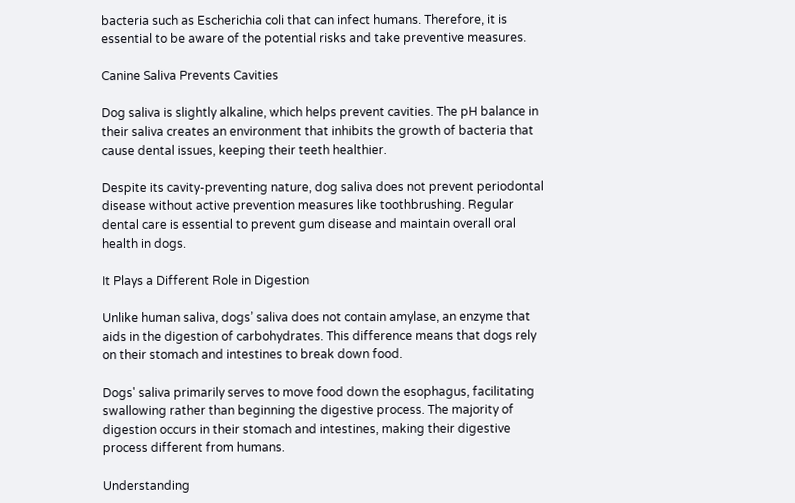bacteria such as Escherichia coli that can infect humans. Therefore, it is essential to be aware of the potential risks and take preventive measures.

Canine Saliva Prevents Cavities

Dog saliva is slightly alkaline, which helps prevent cavities. The pH balance in their saliva creates an environment that inhibits the growth of bacteria that cause dental issues, keeping their teeth healthier.

Despite its cavity-preventing nature, dog saliva does not prevent periodontal disease without active prevention measures like toothbrushing. Regular dental care is essential to prevent gum disease and maintain overall oral health in dogs.

It Plays a Different Role in Digestion

Unlike human saliva, dogs’ saliva does not contain amylase, an enzyme that aids in the digestion of carbohydrates. This difference means that dogs rely on their stomach and intestines to break down food.

Dogs' saliva primarily serves to move food down the esophagus, facilitating swallowing rather than beginning the digestive process. The majority of digestion occurs in their stomach and intestines, making their digestive process different from humans.

Understanding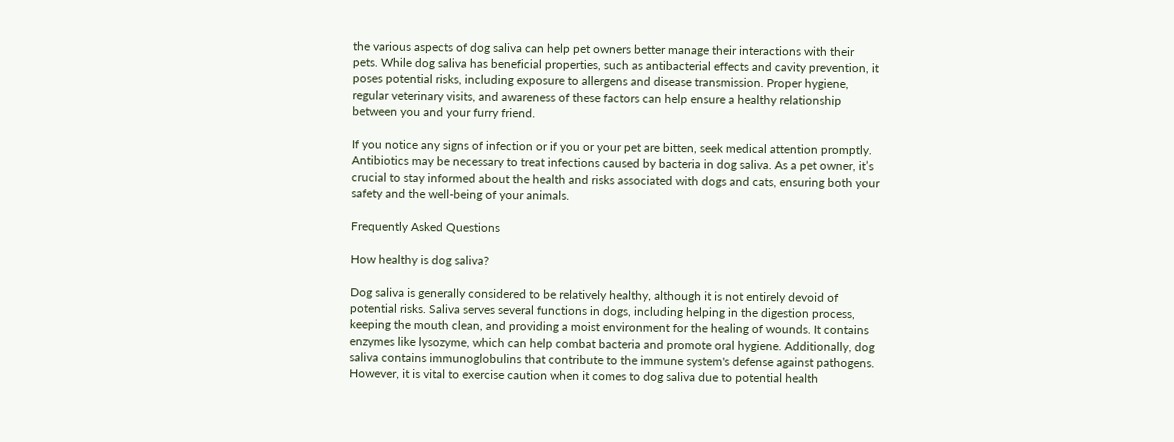the various aspects of dog saliva can help pet owners better manage their interactions with their pets. While dog saliva has beneficial properties, such as antibacterial effects and cavity prevention, it poses potential risks, including exposure to allergens and disease transmission. Proper hygiene, regular veterinary visits, and awareness of these factors can help ensure a healthy relationship between you and your furry friend.

If you notice any signs of infection or if you or your pet are bitten, seek medical attention promptly. Antibiotics may be necessary to treat infections caused by bacteria in dog saliva. As a pet owner, it’s crucial to stay informed about the health and risks associated with dogs and cats, ensuring both your safety and the well-being of your animals.

Frequently Asked Questions

How healthy is dog saliva?

Dog saliva is generally considered to be relatively healthy, although it is not entirely devoid of potential risks. Saliva serves several functions in dogs, including helping in the digestion process, keeping the mouth clean, and providing a moist environment for the healing of wounds. It contains enzymes like lysozyme, which can help combat bacteria and promote oral hygiene. Additionally, dog saliva contains immunoglobulins that contribute to the immune system's defense against pathogens. However, it is vital to exercise caution when it comes to dog saliva due to potential health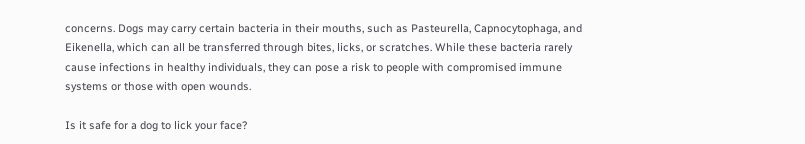concerns. Dogs may carry certain bacteria in their mouths, such as Pasteurella, Capnocytophaga, and Eikenella, which can all be transferred through bites, licks, or scratches. While these bacteria rarely cause infections in healthy individuals, they can pose a risk to people with compromised immune systems or those with open wounds.

Is it safe for a dog to lick your face?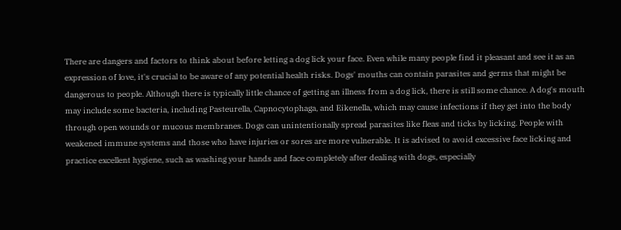There are dangers and factors to think about before letting a dog lick your face. Even while many people find it pleasant and see it as an expression of love, it's crucial to be aware of any potential health risks. Dogs' mouths can contain parasites and germs that might be dangerous to people. Although there is typically little chance of getting an illness from a dog lick, there is still some chance. A dog's mouth may include some bacteria, including Pasteurella, Capnocytophaga, and Eikenella, which may cause infections if they get into the body through open wounds or mucous membranes. Dogs can unintentionally spread parasites like fleas and ticks by licking. People with weakened immune systems and those who have injuries or sores are more vulnerable. It is advised to avoid excessive face licking and practice excellent hygiene, such as washing your hands and face completely after dealing with dogs, especially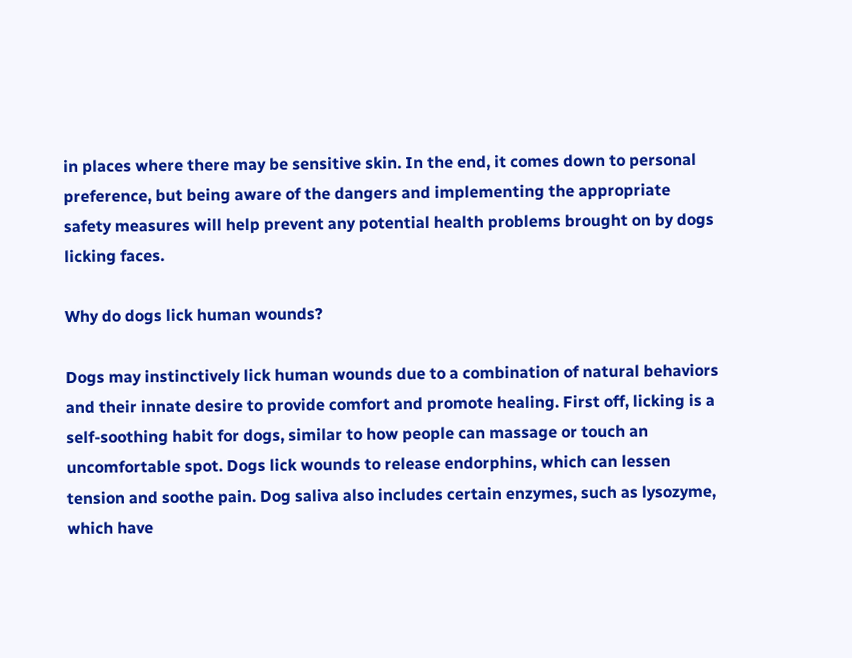in places where there may be sensitive skin. In the end, it comes down to personal preference, but being aware of the dangers and implementing the appropriate safety measures will help prevent any potential health problems brought on by dogs licking faces.

Why do dogs lick human wounds?

Dogs may instinctively lick human wounds due to a combination of natural behaviors and their innate desire to provide comfort and promote healing. First off, licking is a self-soothing habit for dogs, similar to how people can massage or touch an uncomfortable spot. Dogs lick wounds to release endorphins, which can lessen tension and soothe pain. Dog saliva also includes certain enzymes, such as lysozyme, which have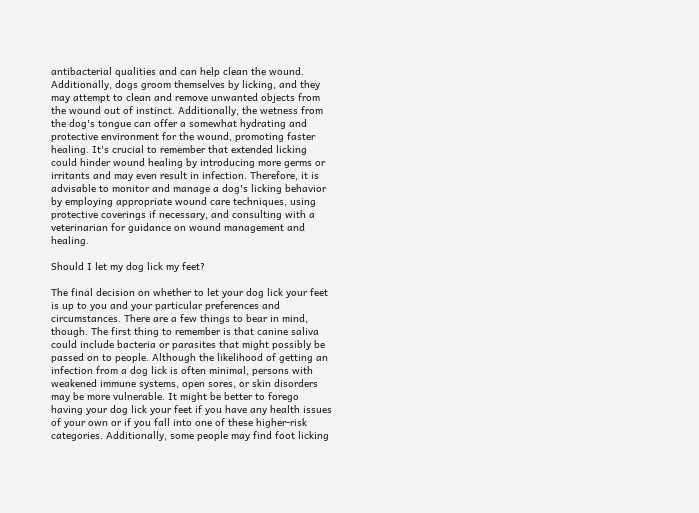antibacterial qualities and can help clean the wound. Additionally, dogs groom themselves by licking, and they may attempt to clean and remove unwanted objects from the wound out of instinct. Additionally, the wetness from the dog's tongue can offer a somewhat hydrating and protective environment for the wound, promoting faster healing. It's crucial to remember that extended licking could hinder wound healing by introducing more germs or irritants and may even result in infection. Therefore, it is advisable to monitor and manage a dog's licking behavior by employing appropriate wound care techniques, using protective coverings if necessary, and consulting with a veterinarian for guidance on wound management and healing.

Should I let my dog lick my feet?

The final decision on whether to let your dog lick your feet is up to you and your particular preferences and circumstances. There are a few things to bear in mind, though. The first thing to remember is that canine saliva could include bacteria or parasites that might possibly be passed on to people. Although the likelihood of getting an infection from a dog lick is often minimal, persons with weakened immune systems, open sores, or skin disorders may be more vulnerable. It might be better to forego having your dog lick your feet if you have any health issues of your own or if you fall into one of these higher-risk categories. Additionally, some people may find foot licking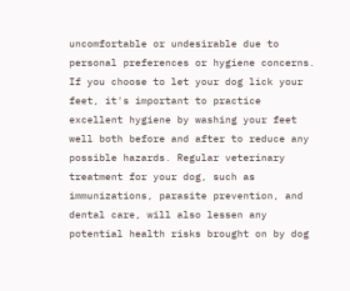uncomfortable or undesirable due to personal preferences or hygiene concerns. If you choose to let your dog lick your feet, it's important to practice excellent hygiene by washing your feet well both before and after to reduce any possible hazards. Regular veterinary treatment for your dog, such as immunizations, parasite prevention, and dental care, will also lessen any potential health risks brought on by dog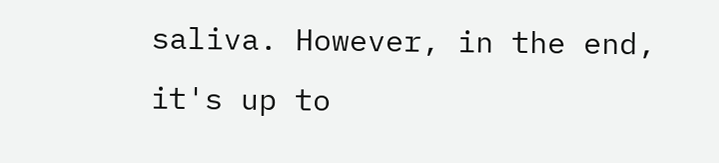saliva. However, in the end, it's up to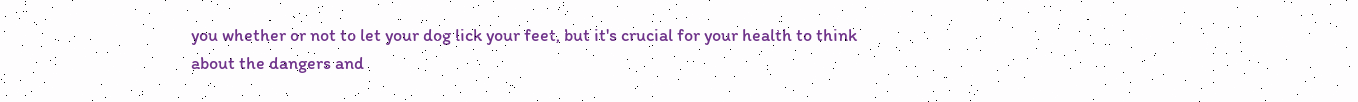you whether or not to let your dog lick your feet, but it's crucial for your health to think about the dangers and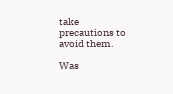take precautions to avoid them.

Was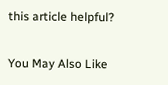this article helpful?

You May Also Like